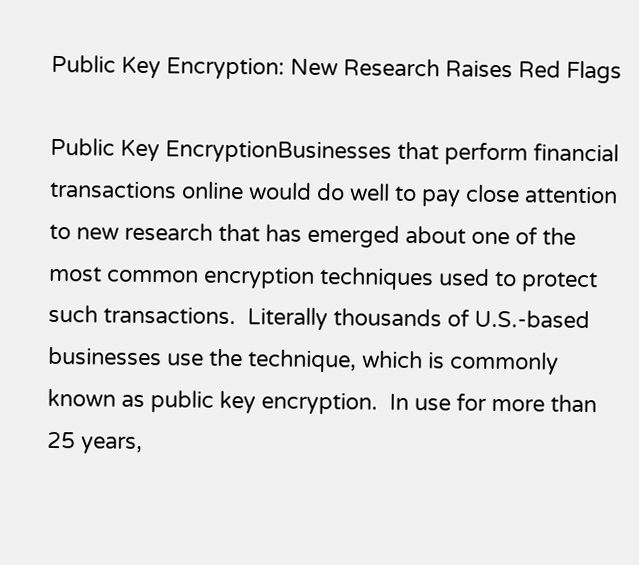Public Key Encryption: New Research Raises Red Flags

Public Key EncryptionBusinesses that perform financial transactions online would do well to pay close attention to new research that has emerged about one of the most common encryption techniques used to protect such transactions.  Literally thousands of U.S.-based businesses use the technique, which is commonly known as public key encryption.  In use for more than 25 years,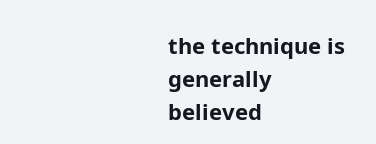the technique is generally believed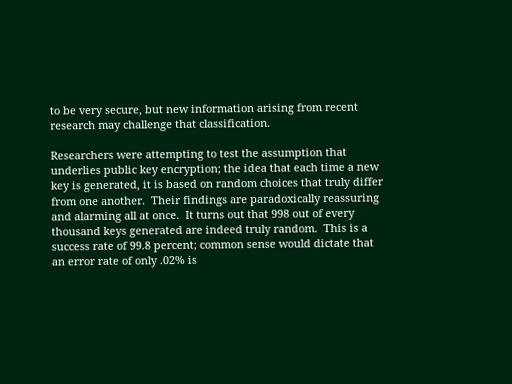to be very secure, but new information arising from recent research may challenge that classification.

Researchers were attempting to test the assumption that underlies public key encryption; the idea that each time a new key is generated, it is based on random choices that truly differ from one another.  Their findings are paradoxically reassuring and alarming all at once.  It turns out that 998 out of every thousand keys generated are indeed truly random.  This is a success rate of 99.8 percent; common sense would dictate that an error rate of only .02% is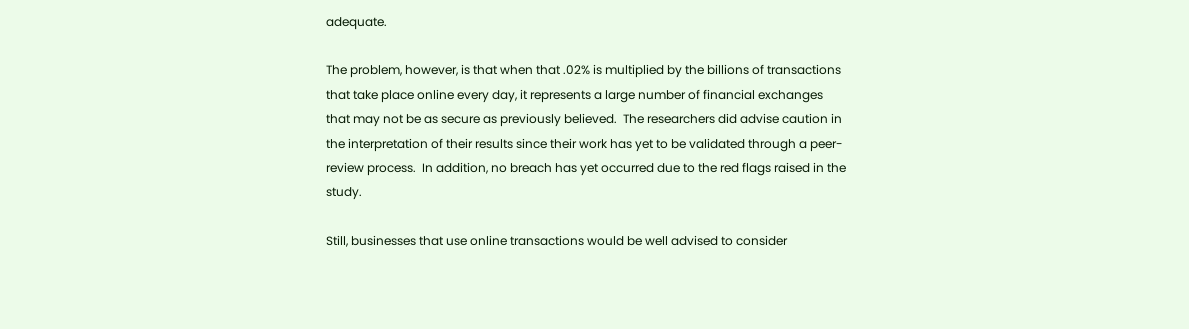adequate.

The problem, however, is that when that .02% is multiplied by the billions of transactions that take place online every day, it represents a large number of financial exchanges that may not be as secure as previously believed.  The researchers did advise caution in the interpretation of their results since their work has yet to be validated through a peer-review process.  In addition, no breach has yet occurred due to the red flags raised in the study.

Still, businesses that use online transactions would be well advised to consider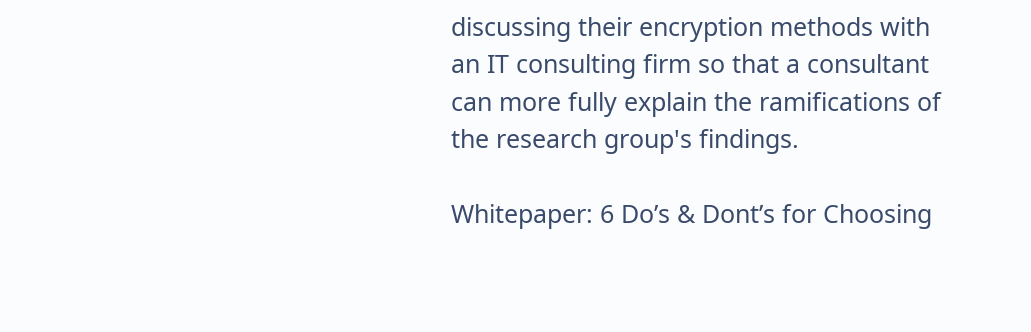discussing their encryption methods with an IT consulting firm so that a consultant can more fully explain the ramifications of the research group's findings.

Whitepaper: 6 Do’s & Dont’s for Choosing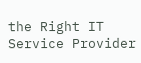the Right IT Service Provider